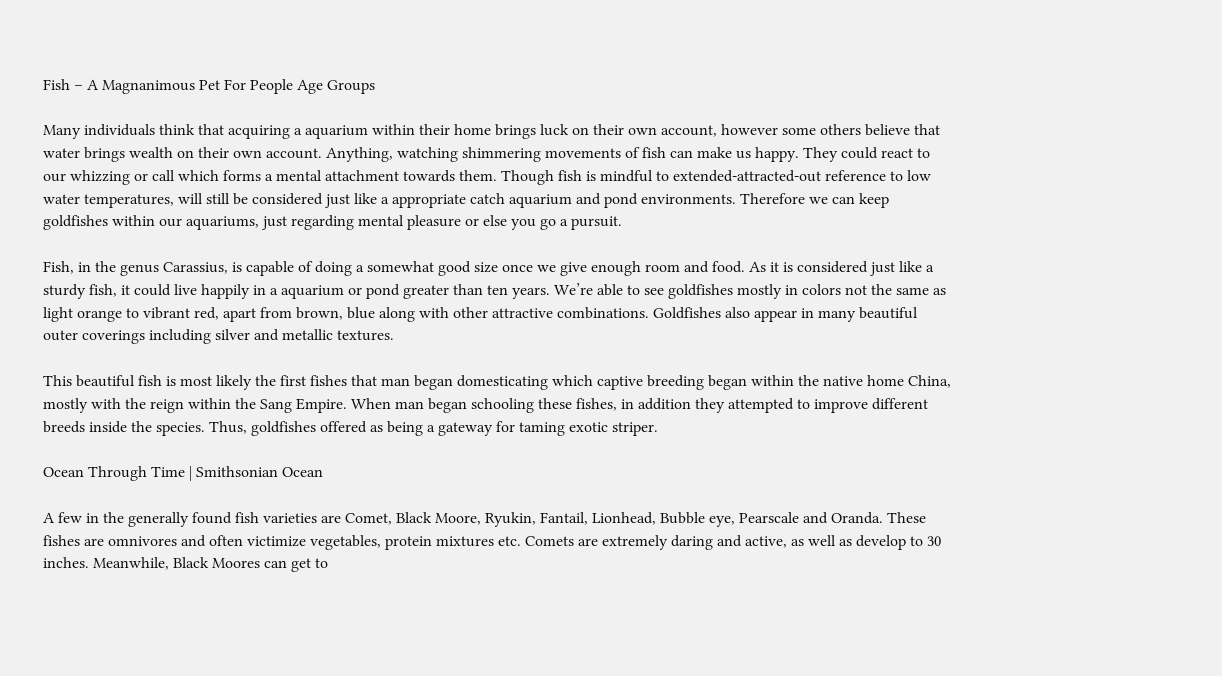Fish – A Magnanimous Pet For People Age Groups

Many individuals think that acquiring a aquarium within their home brings luck on their own account, however some others believe that water brings wealth on their own account. Anything, watching shimmering movements of fish can make us happy. They could react to our whizzing or call which forms a mental attachment towards them. Though fish is mindful to extended-attracted-out reference to low water temperatures, will still be considered just like a appropriate catch aquarium and pond environments. Therefore we can keep goldfishes within our aquariums, just regarding mental pleasure or else you go a pursuit.

Fish, in the genus Carassius, is capable of doing a somewhat good size once we give enough room and food. As it is considered just like a sturdy fish, it could live happily in a aquarium or pond greater than ten years. We’re able to see goldfishes mostly in colors not the same as light orange to vibrant red, apart from brown, blue along with other attractive combinations. Goldfishes also appear in many beautiful outer coverings including silver and metallic textures.

This beautiful fish is most likely the first fishes that man began domesticating which captive breeding began within the native home China, mostly with the reign within the Sang Empire. When man began schooling these fishes, in addition they attempted to improve different breeds inside the species. Thus, goldfishes offered as being a gateway for taming exotic striper.

Ocean Through Time | Smithsonian Ocean

A few in the generally found fish varieties are Comet, Black Moore, Ryukin, Fantail, Lionhead, Bubble eye, Pearscale and Oranda. These fishes are omnivores and often victimize vegetables, protein mixtures etc. Comets are extremely daring and active, as well as develop to 30 inches. Meanwhile, Black Moores can get to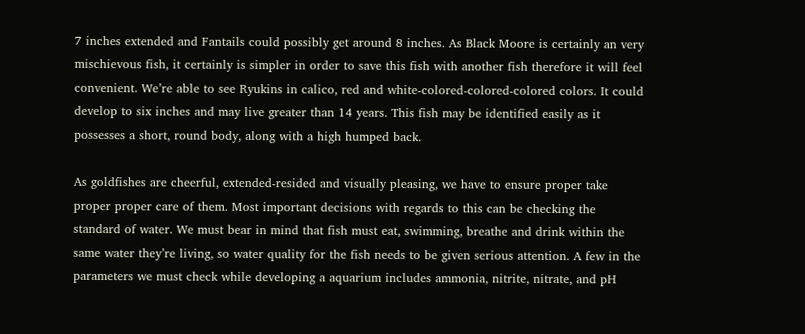7 inches extended and Fantails could possibly get around 8 inches. As Black Moore is certainly an very mischievous fish, it certainly is simpler in order to save this fish with another fish therefore it will feel convenient. We’re able to see Ryukins in calico, red and white-colored-colored-colored colors. It could develop to six inches and may live greater than 14 years. This fish may be identified easily as it possesses a short, round body, along with a high humped back.

As goldfishes are cheerful, extended-resided and visually pleasing, we have to ensure proper take proper proper care of them. Most important decisions with regards to this can be checking the standard of water. We must bear in mind that fish must eat, swimming, breathe and drink within the same water they’re living, so water quality for the fish needs to be given serious attention. A few in the parameters we must check while developing a aquarium includes ammonia, nitrite, nitrate, and pH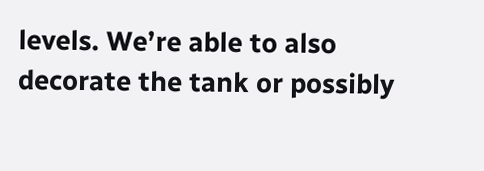levels. We’re able to also decorate the tank or possibly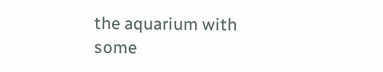the aquarium with some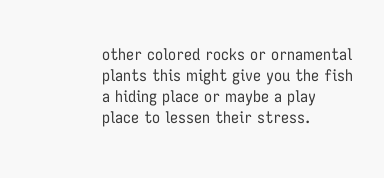other colored rocks or ornamental plants this might give you the fish a hiding place or maybe a play place to lessen their stress.